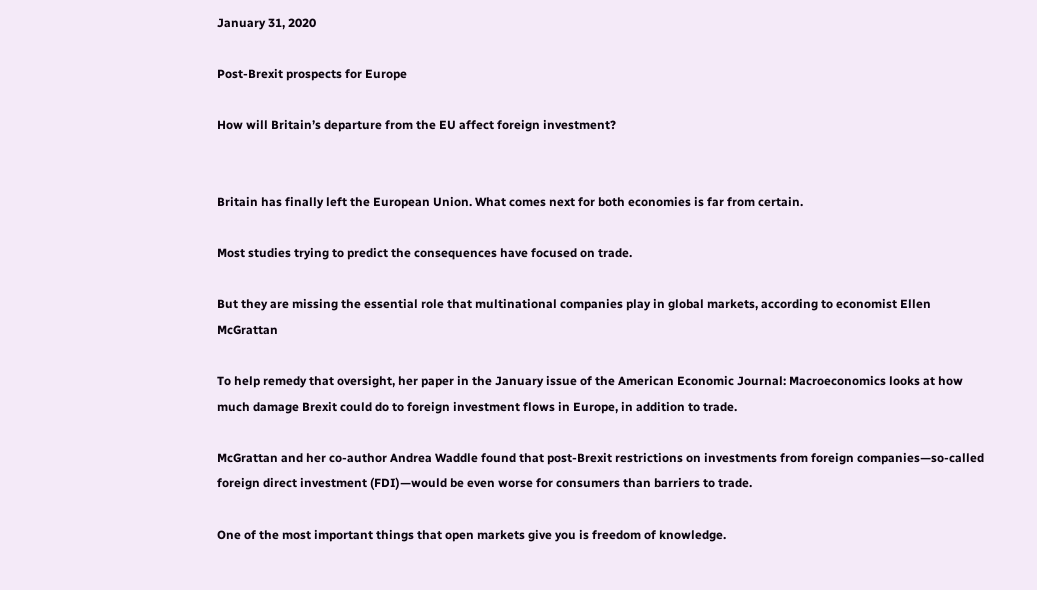January 31, 2020

Post-Brexit prospects for Europe

How will Britain’s departure from the EU affect foreign investment?


Britain has finally left the European Union. What comes next for both economies is far from certain.

Most studies trying to predict the consequences have focused on trade.

But they are missing the essential role that multinational companies play in global markets, according to economist Ellen McGrattan

To help remedy that oversight, her paper in the January issue of the American Economic Journal: Macroeconomics looks at how much damage Brexit could do to foreign investment flows in Europe, in addition to trade.

McGrattan and her co-author Andrea Waddle found that post-Brexit restrictions on investments from foreign companies—so-called foreign direct investment (FDI)—would be even worse for consumers than barriers to trade.

One of the most important things that open markets give you is freedom of knowledge.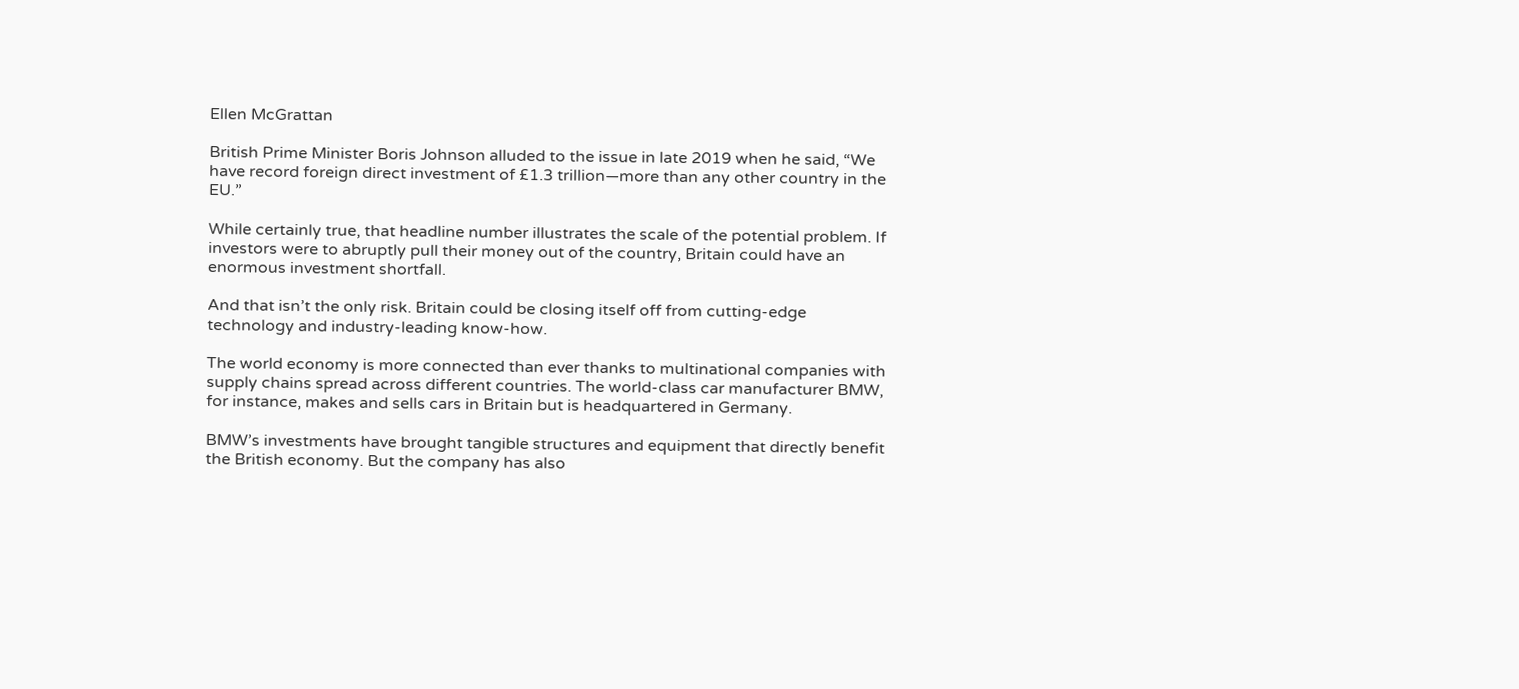Ellen McGrattan

British Prime Minister Boris Johnson alluded to the issue in late 2019 when he said, “We have record foreign direct investment of £1.3 trillion—more than any other country in the EU.”

While certainly true, that headline number illustrates the scale of the potential problem. If investors were to abruptly pull their money out of the country, Britain could have an enormous investment shortfall.

And that isn’t the only risk. Britain could be closing itself off from cutting-edge technology and industry-leading know-how.

The world economy is more connected than ever thanks to multinational companies with supply chains spread across different countries. The world-class car manufacturer BMW, for instance, makes and sells cars in Britain but is headquartered in Germany.

BMW’s investments have brought tangible structures and equipment that directly benefit the British economy. But the company has also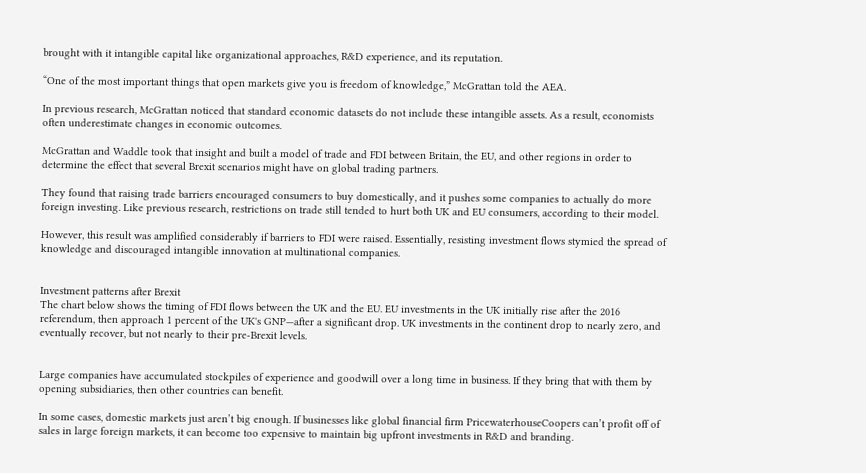brought with it intangible capital like organizational approaches, R&D experience, and its reputation.

“One of the most important things that open markets give you is freedom of knowledge,” McGrattan told the AEA.

In previous research, McGrattan noticed that standard economic datasets do not include these intangible assets. As a result, economists often underestimate changes in economic outcomes.

McGrattan and Waddle took that insight and built a model of trade and FDI between Britain, the EU, and other regions in order to determine the effect that several Brexit scenarios might have on global trading partners.

They found that raising trade barriers encouraged consumers to buy domestically, and it pushes some companies to actually do more foreign investing. Like previous research, restrictions on trade still tended to hurt both UK and EU consumers, according to their model.

However, this result was amplified considerably if barriers to FDI were raised. Essentially, resisting investment flows stymied the spread of knowledge and discouraged intangible innovation at multinational companies.


Investment patterns after Brexit
The chart below shows the timing of FDI flows between the UK and the EU. EU investments in the UK initially rise after the 2016 referendum, then approach 1 percent of the UK's GNP—after a significant drop. UK investments in the continent drop to nearly zero, and eventually recover, but not nearly to their pre-Brexit levels.


Large companies have accumulated stockpiles of experience and goodwill over a long time in business. If they bring that with them by opening subsidiaries, then other countries can benefit.

In some cases, domestic markets just aren’t big enough. If businesses like global financial firm PricewaterhouseCoopers can’t profit off of sales in large foreign markets, it can become too expensive to maintain big upfront investments in R&D and branding.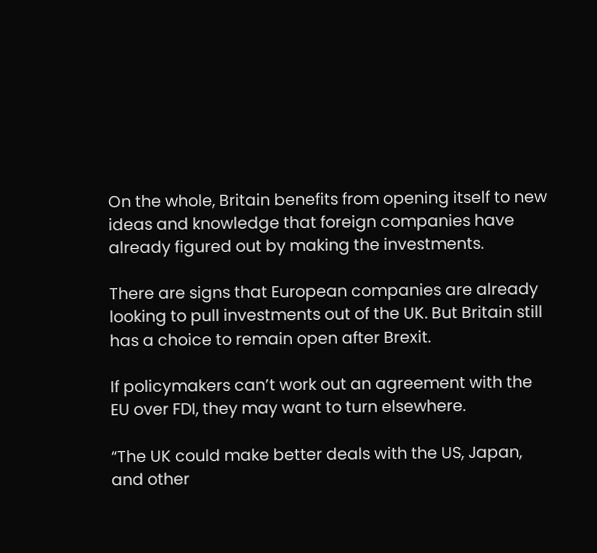On the whole, Britain benefits from opening itself to new ideas and knowledge that foreign companies have already figured out by making the investments.

There are signs that European companies are already looking to pull investments out of the UK. But Britain still has a choice to remain open after Brexit.

If policymakers can’t work out an agreement with the EU over FDI, they may want to turn elsewhere.

“The UK could make better deals with the US, Japan, and other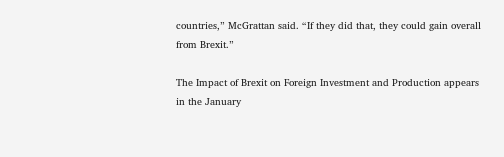countries,” McGrattan said. “If they did that, they could gain overall from Brexit.”

The Impact of Brexit on Foreign Investment and Production appears in the January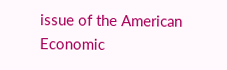issue of the American Economic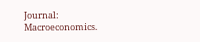Journal: Macroeconomics.